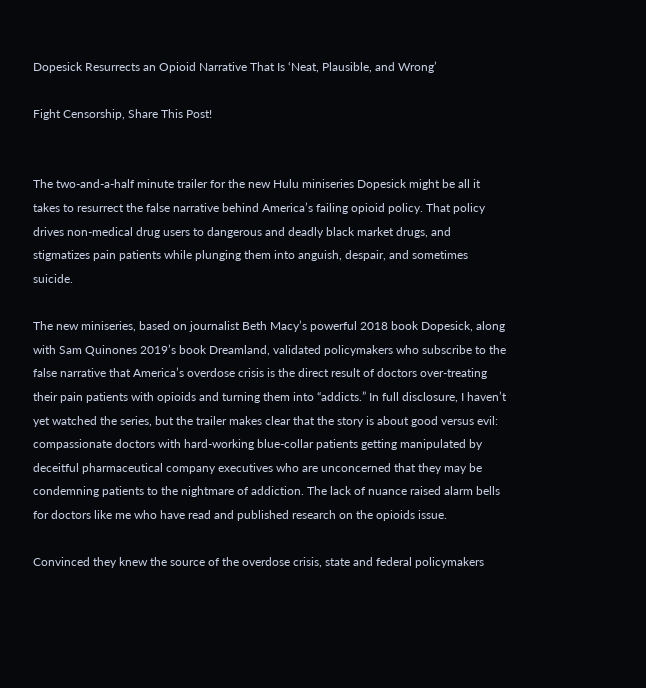Dopesick Resurrects an Opioid Narrative That Is ‘Neat, Plausible, and Wrong’

Fight Censorship, Share This Post!


The two-and-a-half minute trailer for the new Hulu miniseries Dopesick might be all it takes to resurrect the false narrative behind America’s failing opioid policy. That policy drives non-medical drug users to dangerous and deadly black market drugs, and stigmatizes pain patients while plunging them into anguish, despair, and sometimes suicide.

The new miniseries, based on journalist Beth Macy’s powerful 2018 book Dopesick, along with Sam Quinones 2019’s book Dreamland, validated policymakers who subscribe to the false narrative that America’s overdose crisis is the direct result of doctors over‐treating their pain patients with opioids and turning them into “addicts.” In full disclosure, I haven’t yet watched the series, but the trailer makes clear that the story is about good versus evil: compassionate doctors with hard-working blue-collar patients getting manipulated by deceitful pharmaceutical company executives who are unconcerned that they may be condemning patients to the nightmare of addiction. The lack of nuance raised alarm bells for doctors like me who have read and published research on the opioids issue.

Convinced they knew the source of the overdose crisis, state and federal policymakers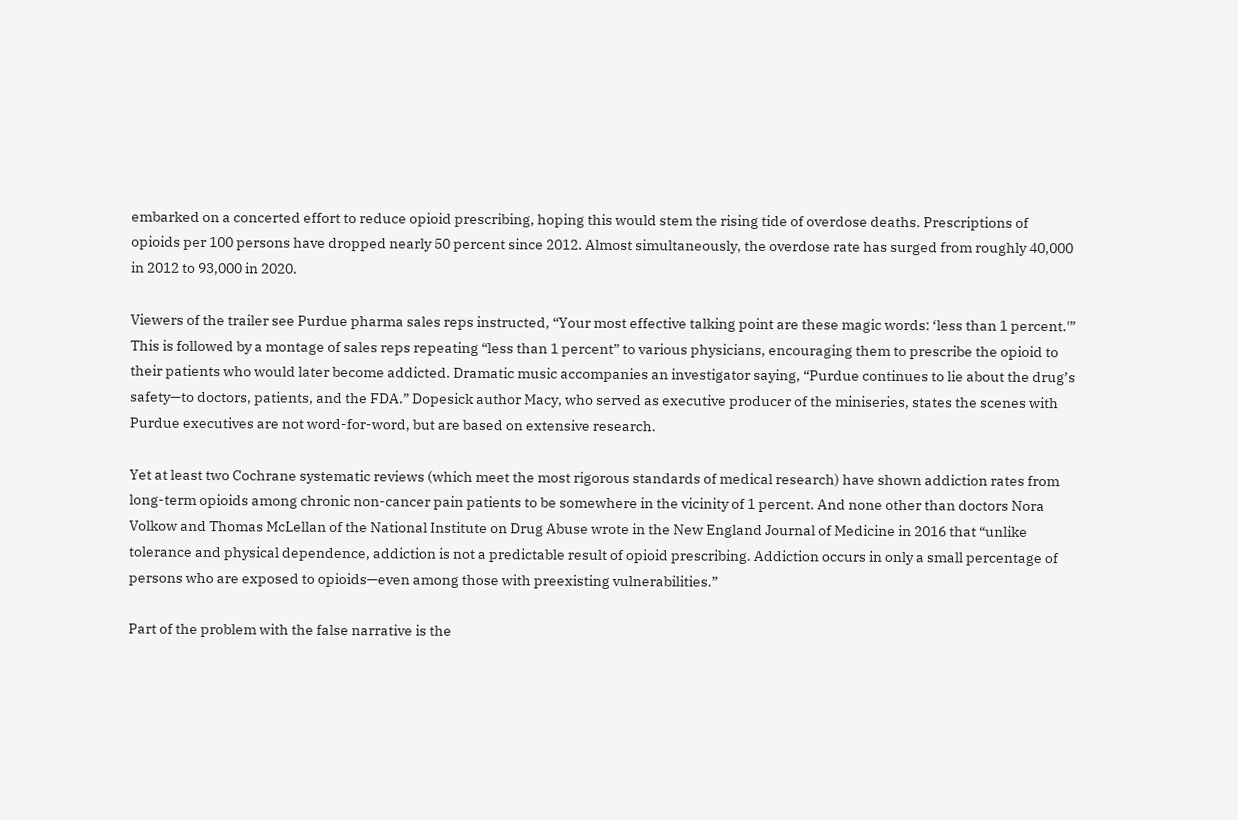embarked on a concerted effort to reduce opioid prescribing, hoping this would stem the rising tide of overdose deaths. Prescriptions of opioids per 100 persons have dropped nearly 50 percent since 2012. Almost simultaneously, the overdose rate has surged from roughly 40,000 in 2012 to 93,000 in 2020.

Viewers of the trailer see Purdue pharma sales reps instructed, “Your most effective talking point are these magic words: ‘less than 1 percent.'” This is followed by a montage of sales reps repeating “less than 1 percent” to various physicians, encouraging them to prescribe the opioid to their patients who would later become addicted. Dramatic music accompanies an investigator saying, “Purdue continues to lie about the drug’s safety—to doctors, patients, and the FDA.” Dopesick author Macy, who served as executive producer of the miniseries, states the scenes with Purdue executives are not word-for-word, but are based on extensive research.

Yet at least two Cochrane systematic reviews (which meet the most rigorous standards of medical research) have shown addiction rates from long-term opioids among chronic non-cancer pain patients to be somewhere in the vicinity of 1 percent. And none other than doctors Nora Volkow and Thomas McLellan of the National Institute on Drug Abuse wrote in the New England Journal of Medicine in 2016 that “unlike tolerance and physical dependence, addiction is not a predictable result of opioid prescribing. Addiction occurs in only a small percentage of persons who are exposed to opioids—even among those with preexisting vulnerabilities.”

Part of the problem with the false narrative is the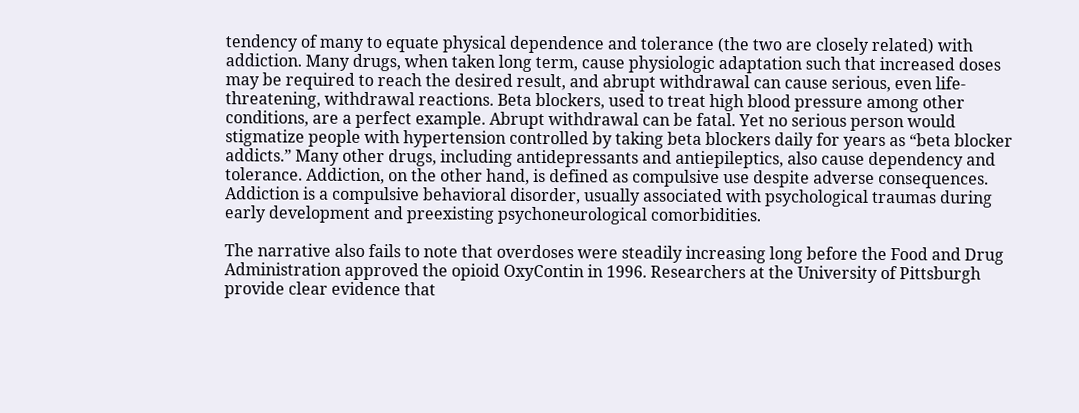tendency of many to equate physical dependence and tolerance (the two are closely related) with addiction. Many drugs, when taken long term, cause physiologic adaptation such that increased doses may be required to reach the desired result, and abrupt withdrawal can cause serious, even life-threatening, withdrawal reactions. Beta blockers, used to treat high blood pressure among other conditions, are a perfect example. Abrupt withdrawal can be fatal. Yet no serious person would stigmatize people with hypertension controlled by taking beta blockers daily for years as “beta blocker addicts.” Many other drugs, including antidepressants and antiepileptics, also cause dependency and tolerance. Addiction, on the other hand, is defined as compulsive use despite adverse consequences. Addiction is a compulsive behavioral disorder, usually associated with psychological traumas during early development and preexisting psychoneurological comorbidities.

The narrative also fails to note that overdoses were steadily increasing long before the Food and Drug Administration approved the opioid OxyContin in 1996. Researchers at the University of Pittsburgh provide clear evidence that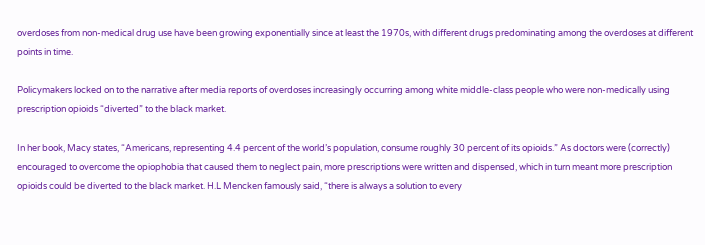overdoses from non‐medical drug use have been growing exponentially since at least the 1970s, with different drugs predominating among the overdoses at different points in time.

Policymakers locked on to the narrative after media reports of overdoses increasingly occurring among white middle-class people who were non-medically using prescription opioids “diverted” to the black market.

In her book, Macy states, “Americans, representing 4.4 percent of the world’s population, consume roughly 30 percent of its opioids.” As doctors were (correctly) encouraged to overcome the opiophobia that caused them to neglect pain, more prescriptions were written and dispensed, which in turn meant more prescription opioids could be diverted to the black market. H.L Mencken famously said, “there is always a solution to every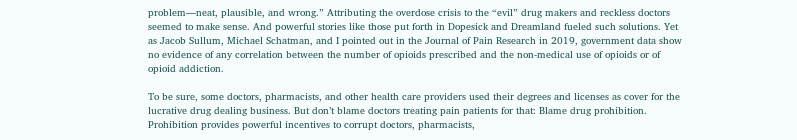problem—neat, plausible, and wrong.” Attributing the overdose crisis to the “evil” drug makers and reckless doctors seemed to make sense. And powerful stories like those put forth in Dopesick and Dreamland fueled such solutions. Yet as Jacob Sullum, Michael Schatman, and I pointed out in the Journal of Pain Research in 2019, government data show no evidence of any correlation between the number of opioids prescribed and the non‐medical use of opioids or of opioid addiction.

To be sure, some doctors, pharmacists, and other health care providers used their degrees and licenses as cover for the lucrative drug dealing business. But don’t blame doctors treating pain patients for that: Blame drug prohibition. Prohibition provides powerful incentives to corrupt doctors, pharmacists,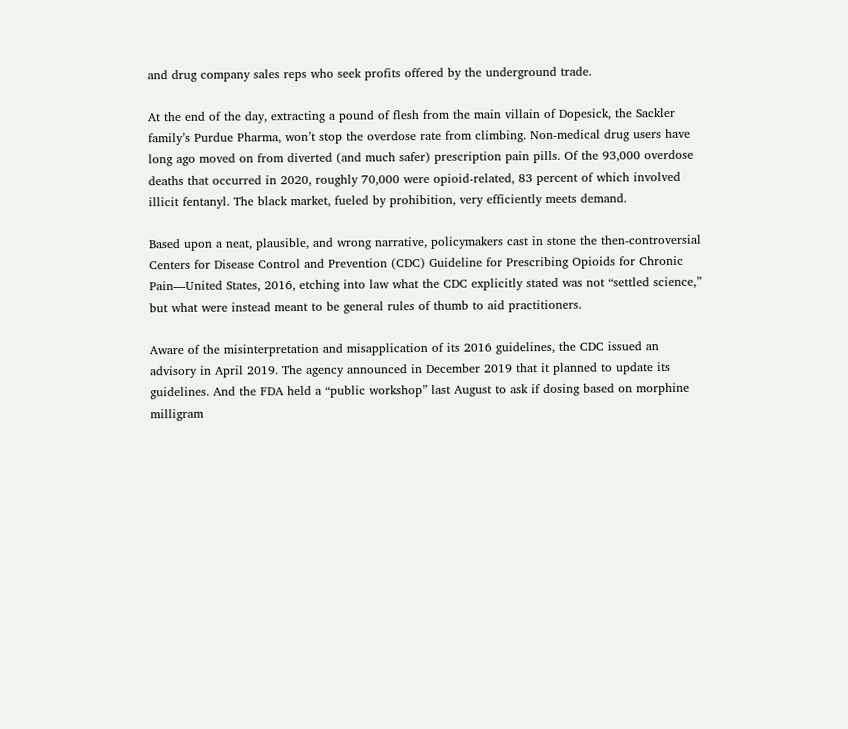and drug company sales reps who seek profits offered by the underground trade.

At the end of the day, extracting a pound of flesh from the main villain of Dopesick, the Sackler family’s Purdue Pharma, won’t stop the overdose rate from climbing. Non-medical drug users have long ago moved on from diverted (and much safer) prescription pain pills. Of the 93,000 overdose deaths that occurred in 2020, roughly 70,000 were opioid‐related, 83 percent of which involved illicit fentanyl. The black market, fueled by prohibition, very efficiently meets demand.

Based upon a neat, plausible, and wrong narrative, policymakers cast in stone the then‐controversial Centers for Disease Control and Prevention (CDC) Guideline for Prescribing Opioids for Chronic Pain—United States, 2016, etching into law what the CDC explicitly stated was not “settled science,” but what were instead meant to be general rules of thumb to aid practitioners.

Aware of the misinterpretation and misapplication of its 2016 guidelines, the CDC issued an advisory in April 2019. The agency announced in December 2019 that it planned to update its guidelines. And the FDA held a “public workshop” last August to ask if dosing based on morphine milligram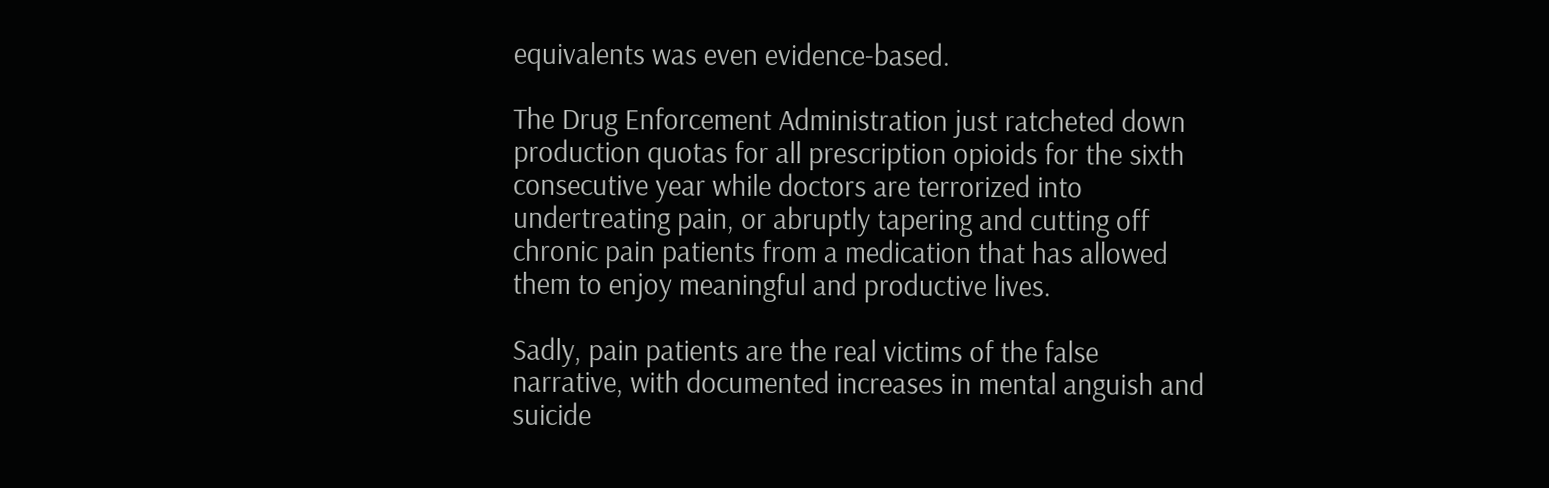equivalents was even evidence-based.

The Drug Enforcement Administration just ratcheted down production quotas for all prescription opioids for the sixth consecutive year while doctors are terrorized into undertreating pain, or abruptly tapering and cutting off chronic pain patients from a medication that has allowed them to enjoy meaningful and productive lives.

Sadly, pain patients are the real victims of the false narrative, with documented increases in mental anguish and suicide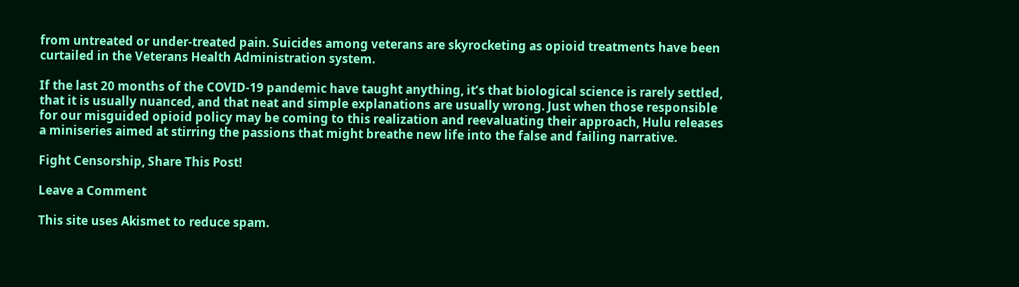from untreated or under‐treated pain. Suicides among veterans are skyrocketing as opioid treatments have been curtailed in the Veterans Health Administration system.

If the last 20 months of the COVID-19 pandemic have taught anything, it’s that biological science is rarely settled, that it is usually nuanced, and that neat and simple explanations are usually wrong. Just when those responsible for our misguided opioid policy may be coming to this realization and reevaluating their approach, Hulu releases a miniseries aimed at stirring the passions that might breathe new life into the false and failing narrative.

Fight Censorship, Share This Post!

Leave a Comment

This site uses Akismet to reduce spam.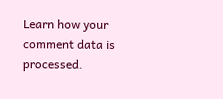Learn how your comment data is processed.